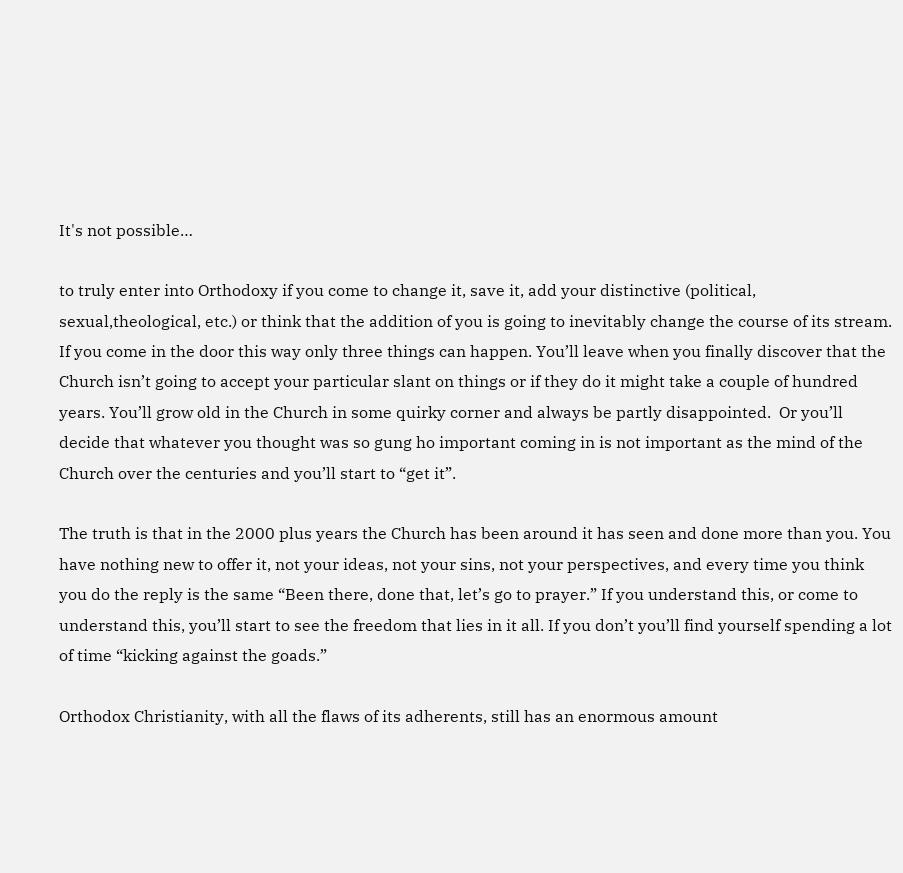It's not possible…

to truly enter into Orthodoxy if you come to change it, save it, add your distinctive (political, sexual,theological, etc.) or think that the addition of you is going to inevitably change the course of its stream. If you come in the door this way only three things can happen. You’ll leave when you finally discover that the Church isn’t going to accept your particular slant on things or if they do it might take a couple of hundred years. You’ll grow old in the Church in some quirky corner and always be partly disappointed.  Or you’ll decide that whatever you thought was so gung ho important coming in is not important as the mind of the Church over the centuries and you’ll start to “get it”.

The truth is that in the 2000 plus years the Church has been around it has seen and done more than you. You have nothing new to offer it, not your ideas, not your sins, not your perspectives, and every time you think you do the reply is the same “Been there, done that, let’s go to prayer.” If you understand this, or come to understand this, you’ll start to see the freedom that lies in it all. If you don’t you’ll find yourself spending a lot of time “kicking against the goads.”

Orthodox Christianity, with all the flaws of its adherents, still has an enormous amount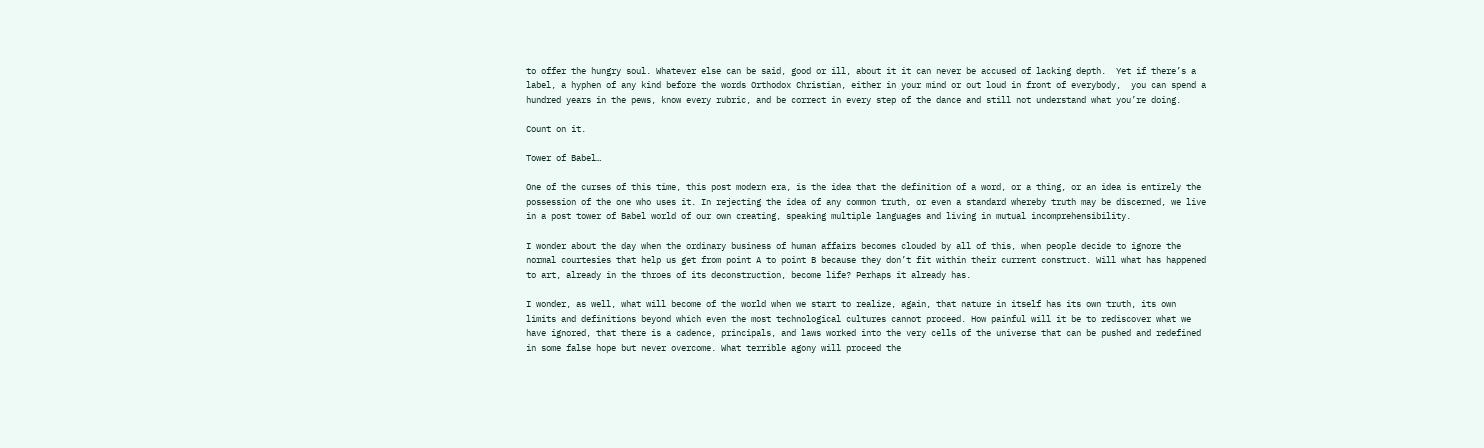to offer the hungry soul. Whatever else can be said, good or ill, about it it can never be accused of lacking depth.  Yet if there’s a label, a hyphen of any kind before the words Orthodox Christian, either in your mind or out loud in front of everybody,  you can spend a hundred years in the pews, know every rubric, and be correct in every step of the dance and still not understand what you’re doing.

Count on it.

Tower of Babel…

One of the curses of this time, this post modern era, is the idea that the definition of a word, or a thing, or an idea is entirely the possession of the one who uses it. In rejecting the idea of any common truth, or even a standard whereby truth may be discerned, we live in a post tower of Babel world of our own creating, speaking multiple languages and living in mutual incomprehensibility.

I wonder about the day when the ordinary business of human affairs becomes clouded by all of this, when people decide to ignore the normal courtesies that help us get from point A to point B because they don’t fit within their current construct. Will what has happened to art, already in the throes of its deconstruction, become life? Perhaps it already has.

I wonder, as well, what will become of the world when we start to realize, again, that nature in itself has its own truth, its own limits and definitions beyond which even the most technological cultures cannot proceed. How painful will it be to rediscover what we have ignored, that there is a cadence, principals, and laws worked into the very cells of the universe that can be pushed and redefined in some false hope but never overcome. What terrible agony will proceed the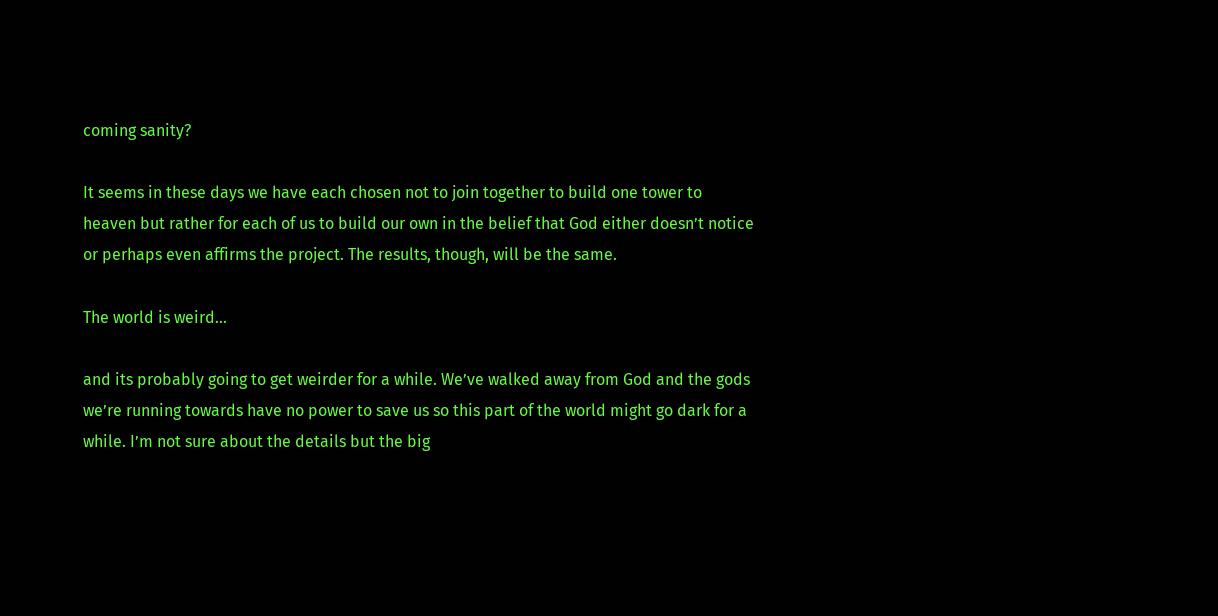coming sanity?

It seems in these days we have each chosen not to join together to build one tower to heaven but rather for each of us to build our own in the belief that God either doesn’t notice or perhaps even affirms the project. The results, though, will be the same.

The world is weird…

and its probably going to get weirder for a while. We’ve walked away from God and the gods we’re running towards have no power to save us so this part of the world might go dark for a while. I’m not sure about the details but the big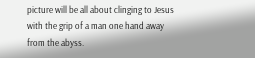picture will be all about clinging to Jesus with the grip of a man one hand away from the abyss.